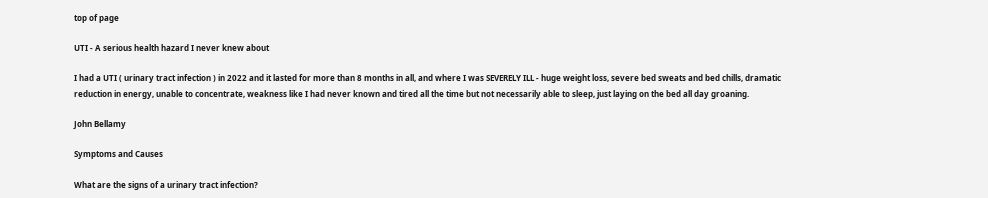top of page

UTI - A serious health hazard I never knew about

I had a UTI ( urinary tract infection ) in 2022 and it lasted for more than 8 months in all, and where I was SEVERELY ILL - huge weight loss, severe bed sweats and bed chills, dramatic reduction in energy, unable to concentrate, weakness like I had never known and tired all the time but not necessarily able to sleep, just laying on the bed all day groaning.

John Bellamy

Symptoms and Causes

What are the signs of a urinary tract infection?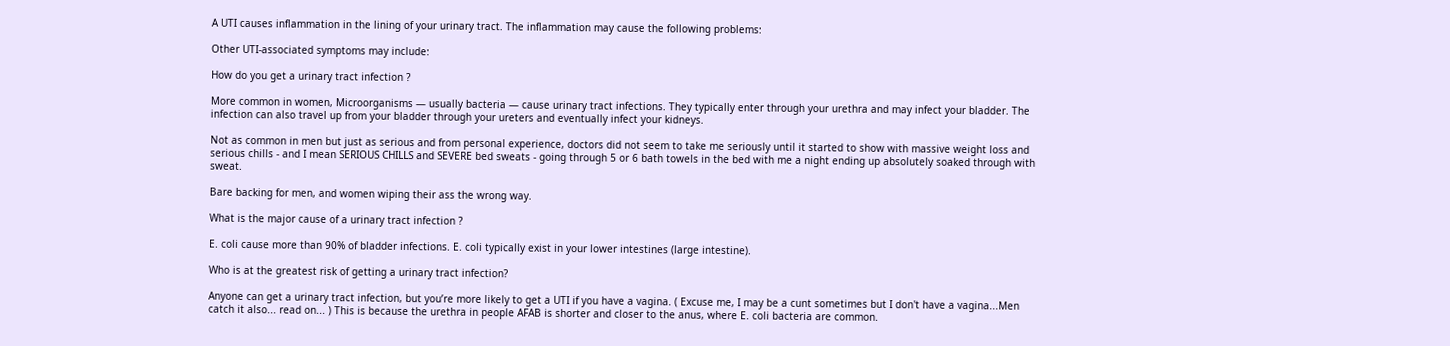A UTI causes inflammation in the lining of your urinary tract. The inflammation may cause the following problems:

Other UTI-associated symptoms may include:

How do you get a urinary tract infection ?

More common in women, Microorganisms — usually bacteria — cause urinary tract infections. They typically enter through your urethra and may infect your bladder. The infection can also travel up from your bladder through your ureters and eventually infect your kidneys.

Not as common in men but just as serious and from personal experience, doctors did not seem to take me seriously until it started to show with massive weight loss and serious chills - and I mean SERIOUS CHILLS and SEVERE bed sweats - going through 5 or 6 bath towels in the bed with me a night ending up absolutely soaked through with sweat.

Bare backing for men, and women wiping their ass the wrong way.

What is the major cause of a urinary tract infection ?

E. coli cause more than 90% of bladder infections. E. coli typically exist in your lower intestines (large intestine).

Who is at the greatest risk of getting a urinary tract infection?

Anyone can get a urinary tract infection, but you’re more likely to get a UTI if you have a vagina. ( Excuse me, I may be a cunt sometimes but I don't have a vagina...Men catch it also... read on... ) This is because the urethra in people AFAB is shorter and closer to the anus, where E. coli bacteria are common.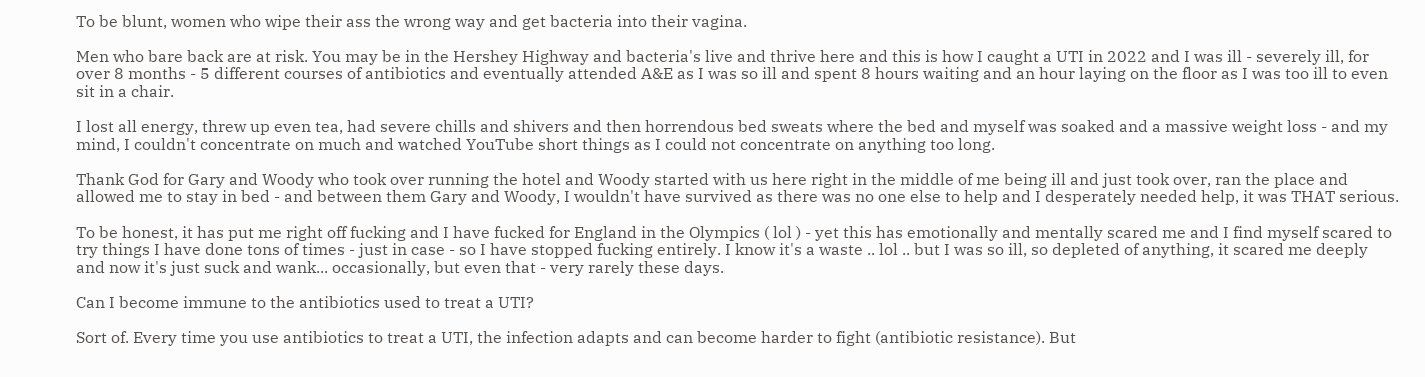To be blunt, women who wipe their ass the wrong way and get bacteria into their vagina.

Men who bare back are at risk. You may be in the Hershey Highway and bacteria's live and thrive here and this is how I caught a UTI in 2022 and I was ill - severely ill, for over 8 months - 5 different courses of antibiotics and eventually attended A&E as I was so ill and spent 8 hours waiting and an hour laying on the floor as I was too ill to even sit in a chair.

I lost all energy, threw up even tea, had severe chills and shivers and then horrendous bed sweats where the bed and myself was soaked and a massive weight loss - and my mind, I couldn't concentrate on much and watched YouTube short things as I could not concentrate on anything too long.

Thank God for Gary and Woody who took over running the hotel and Woody started with us here right in the middle of me being ill and just took over, ran the place and allowed me to stay in bed - and between them Gary and Woody, I wouldn't have survived as there was no one else to help and I desperately needed help, it was THAT serious.

To be honest, it has put me right off fucking and I have fucked for England in the Olympics ( lol ) - yet this has emotionally and mentally scared me and I find myself scared to try things I have done tons of times - just in case - so I have stopped fucking entirely. I know it's a waste .. lol .. but I was so ill, so depleted of anything, it scared me deeply and now it's just suck and wank... occasionally, but even that - very rarely these days.

Can I become immune to the antibiotics used to treat a UTI?

Sort of. Every time you use antibiotics to treat a UTI, the infection adapts and can become harder to fight (antibiotic resistance). But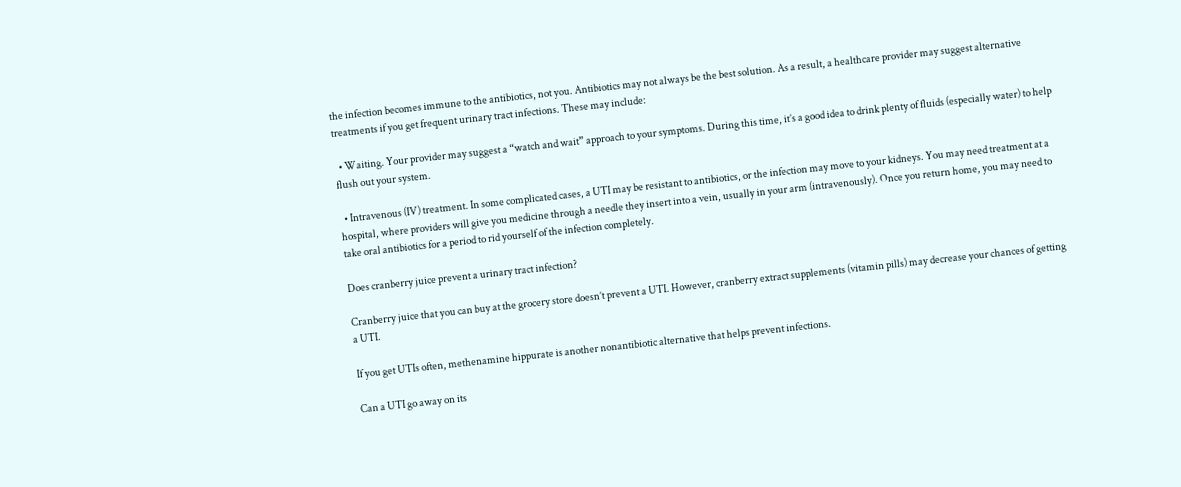the infection becomes immune to the antibiotics, not you. Antibiotics may not always be the best solution. As a result, a healthcare provider may suggest alternative treatments if you get frequent urinary tract infections. These may include:

  • Waiting. Your provider may suggest a “watch and wait” approach to your symptoms. During this time, it’s a good idea to drink plenty of fluids (especially water) to help flush out your system.

  • Intravenous (IV) treatment. In some complicated cases, a UTI may be resistant to antibiotics, or the infection may move to your kidneys. You may need treatment at a hospital, where providers will give you medicine through a needle they insert into a vein, usually in your arm (intravenously). Once you return home, you may need to take oral antibiotics for a period to rid yourself of the infection completely.

Does cranberry juice prevent a urinary tract infection?

Cranberry juice that you can buy at the grocery store doesn’t prevent a UTI. However, cranberry extract supplements (vitamin pills) may decrease your chances of getting a UTI.

If you get UTIs often, methenamine hippurate is another nonantibiotic alternative that helps prevent infections.

Can a UTI go away on its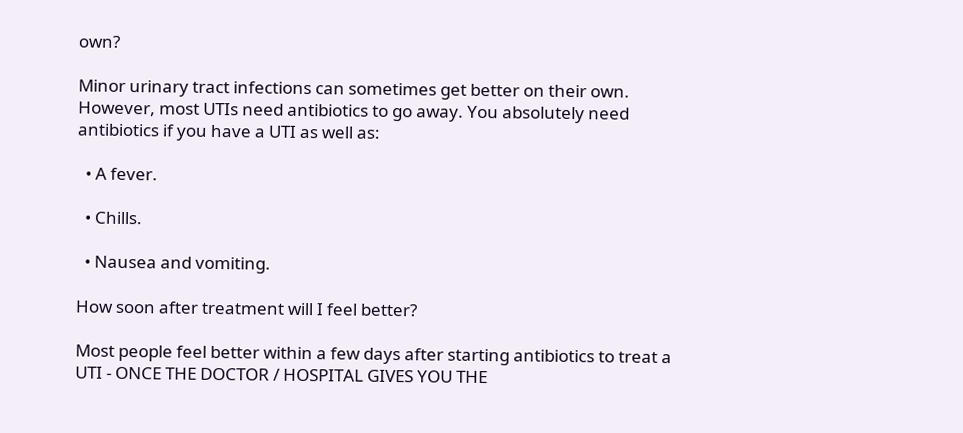own?

Minor urinary tract infections can sometimes get better on their own. However, most UTIs need antibiotics to go away. You absolutely need antibiotics if you have a UTI as well as:

  • A fever.

  • Chills.

  • Nausea and vomiting.

How soon after treatment will I feel better?

Most people feel better within a few days after starting antibiotics to treat a UTI - ONCE THE DOCTOR / HOSPITAL GIVES YOU THE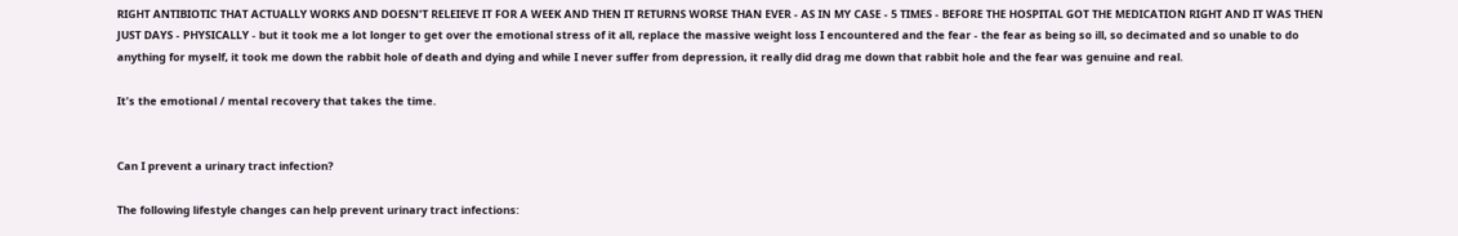RIGHT ANTIBIOTIC THAT ACTUALLY WORKS AND DOESN'T RELEIEVE IT FOR A WEEK AND THEN IT RETURNS WORSE THAN EVER - AS IN MY CASE - 5 TIMES - BEFORE THE HOSPITAL GOT THE MEDICATION RIGHT AND IT WAS THEN JUST DAYS - PHYSICALLY - but it took me a lot longer to get over the emotional stress of it all, replace the massive weight loss I encountered and the fear - the fear as being so ill, so decimated and so unable to do anything for myself, it took me down the rabbit hole of death and dying and while I never suffer from depression, it really did drag me down that rabbit hole and the fear was genuine and real.

It's the emotional / mental recovery that takes the time.


Can I prevent a urinary tract infection?

The following lifestyle changes can help prevent urinary tract infections: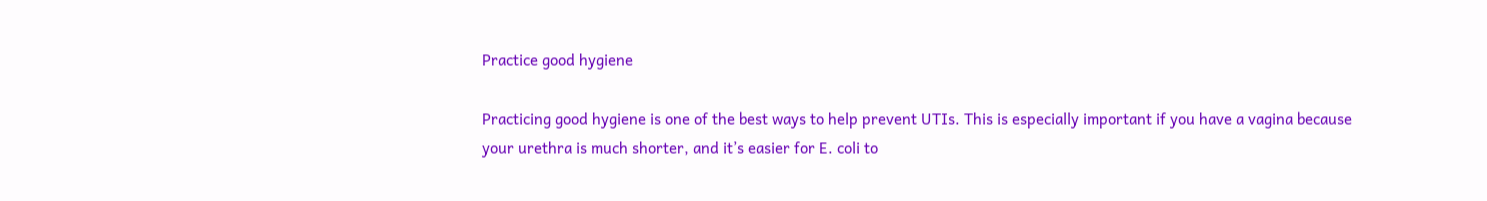Practice good hygiene

Practicing good hygiene is one of the best ways to help prevent UTIs. This is especially important if you have a vagina because your urethra is much shorter, and it’s easier for E. coli to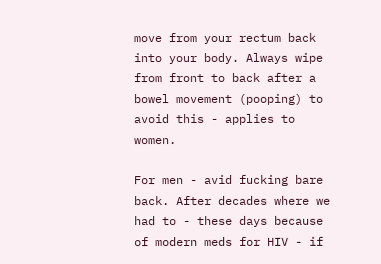move from your rectum back into your body. Always wipe from front to back after a bowel movement (pooping) to avoid this - applies to women.

For men - avid fucking bare back. After decades where we had to - these days because of modern meds for HIV - if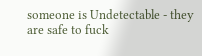someone is Undetectable - they are safe to fuck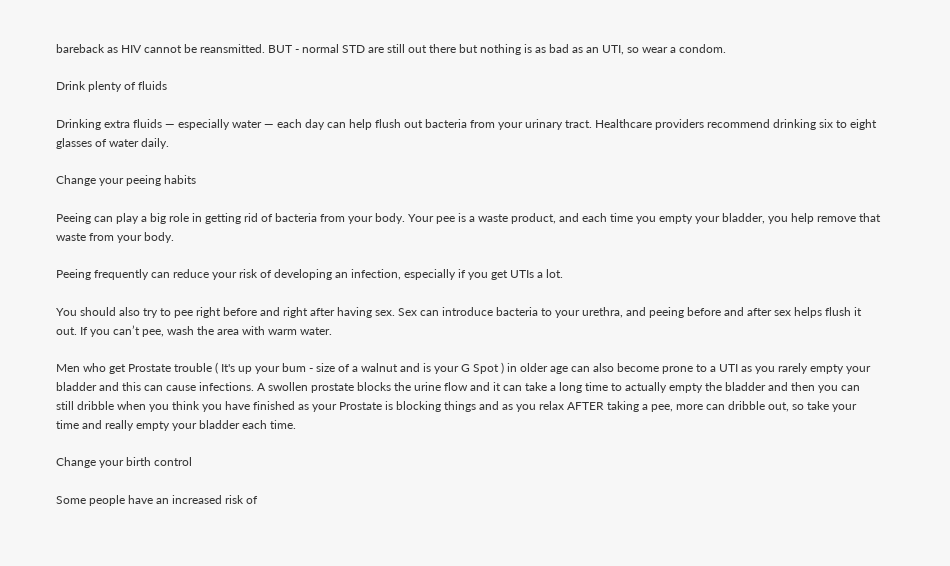bareback as HIV cannot be reansmitted. BUT - normal STD are still out there but nothing is as bad as an UTI, so wear a condom.

Drink plenty of fluids

Drinking extra fluids — especially water — each day can help flush out bacteria from your urinary tract. Healthcare providers recommend drinking six to eight glasses of water daily.

Change your peeing habits

Peeing can play a big role in getting rid of bacteria from your body. Your pee is a waste product, and each time you empty your bladder, you help remove that waste from your body.

Peeing frequently can reduce your risk of developing an infection, especially if you get UTIs a lot.

You should also try to pee right before and right after having sex. Sex can introduce bacteria to your urethra, and peeing before and after sex helps flush it out. If you can’t pee, wash the area with warm water.

Men who get Prostate trouble ( It's up your bum - size of a walnut and is your G Spot ) in older age can also become prone to a UTI as you rarely empty your bladder and this can cause infections. A swollen prostate blocks the urine flow and it can take a long time to actually empty the bladder and then you can still dribble when you think you have finished as your Prostate is blocking things and as you relax AFTER taking a pee, more can dribble out, so take your time and really empty your bladder each time.

Change your birth control

Some people have an increased risk of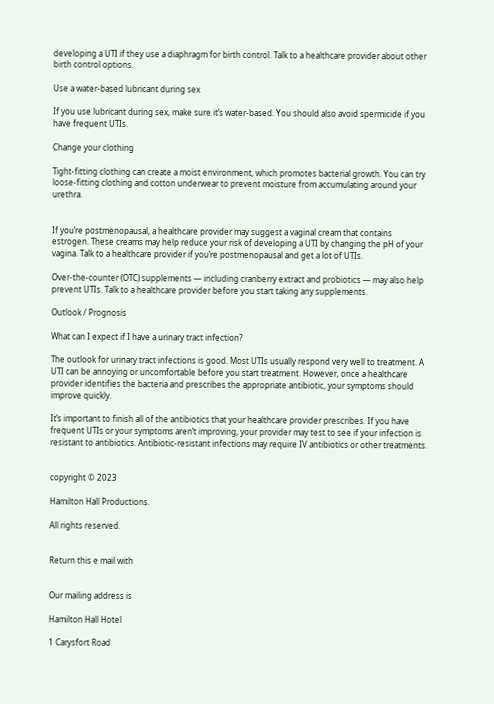developing a UTI if they use a diaphragm for birth control. Talk to a healthcare provider about other birth control options.

Use a water-based lubricant during sex

If you use lubricant during sex, make sure it’s water-based. You should also avoid spermicide if you have frequent UTIs.

Change your clothing

Tight-fitting clothing can create a moist environment, which promotes bacterial growth. You can try loose-fitting clothing and cotton underwear to prevent moisture from accumulating around your urethra.


If you’re postmenopausal, a healthcare provider may suggest a vaginal cream that contains estrogen. These creams may help reduce your risk of developing a UTI by changing the pH of your vagina. Talk to a healthcare provider if you’re postmenopausal and get a lot of UTIs.

Over-the-counter (OTC) supplements — including cranberry extract and probiotics — may also help prevent UTIs. Talk to a healthcare provider before you start taking any supplements.

Outlook / Prognosis

What can I expect if I have a urinary tract infection?

The outlook for urinary tract infections is good. Most UTIs usually respond very well to treatment. A UTI can be annoying or uncomfortable before you start treatment. However, once a healthcare provider identifies the bacteria and prescribes the appropriate antibiotic, your symptoms should improve quickly.

It’s important to finish all of the antibiotics that your healthcare provider prescribes. If you have frequent UTIs or your symptoms aren’t improving, your provider may test to see if your infection is resistant to antibiotics. Antibiotic-resistant infections may require IV antibiotics or other treatments.


copyright © 2023

Hamilton Hall Productions.

All rights reserved.


Return this e mail with


Our mailing address is

Hamilton Hall Hotel

1 Carysfort Road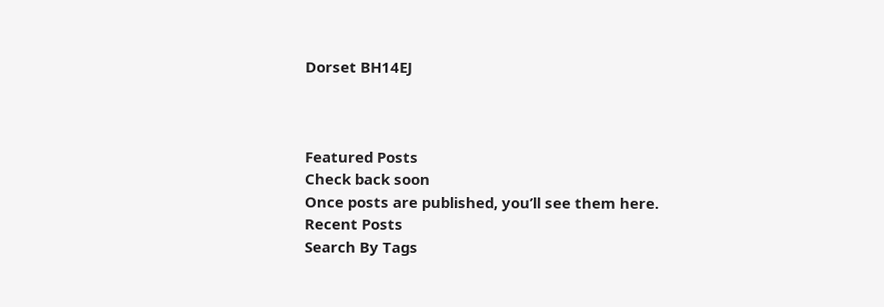Dorset BH14EJ



Featured Posts
Check back soon
Once posts are published, you’ll see them here.
Recent Posts
Search By Tags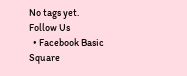No tags yet.
Follow Us
  • Facebook Basic Square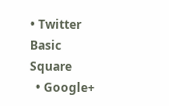• Twitter Basic Square
  • Google+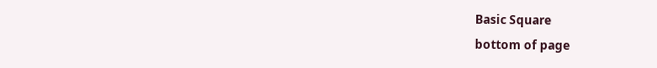Basic Square
bottom of page